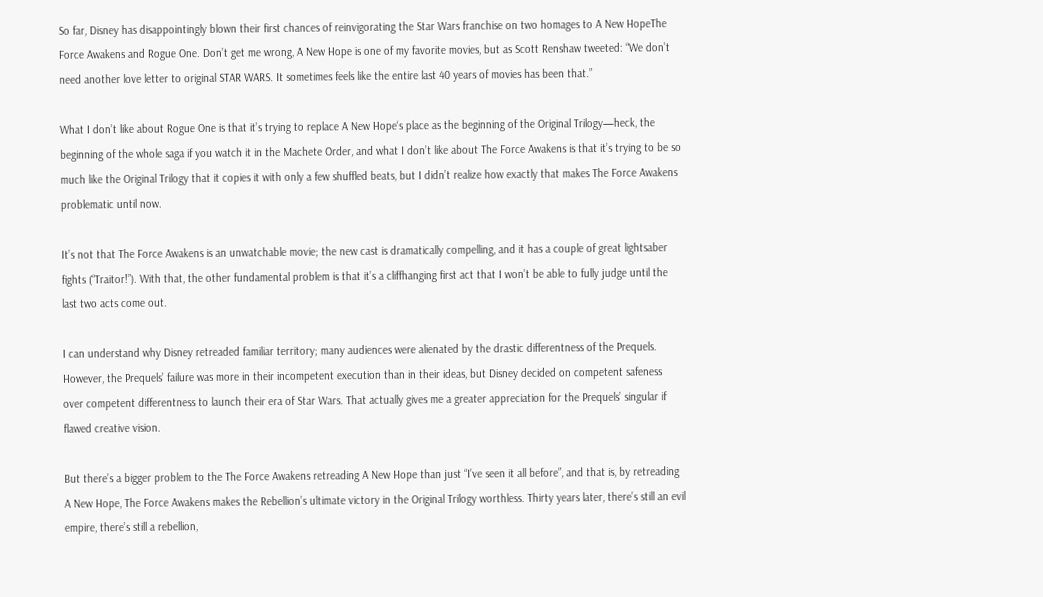So far, Disney has disappointingly blown their first chances of reinvigorating the Star Wars franchise on two homages to A New HopeThe Force Awakens and Rogue One. Don’t get me wrong, A New Hope is one of my favorite movies, but as Scott Renshaw tweeted: “We don’t need another love letter to original STAR WARS. It sometimes feels like the entire last 40 years of movies has been that.”

What I don’t like about Rogue One is that it’s trying to replace A New Hope‘s place as the beginning of the Original Trilogy—heck, the beginning of the whole saga if you watch it in the Machete Order, and what I don’t like about The Force Awakens is that it’s trying to be so much like the Original Trilogy that it copies it with only a few shuffled beats, but I didn’t realize how exactly that makes The Force Awakens problematic until now.

It’s not that The Force Awakens is an unwatchable movie; the new cast is dramatically compelling, and it has a couple of great lightsaber fights (“Traitor!”). With that, the other fundamental problem is that it’s a cliffhanging first act that I won’t be able to fully judge until the last two acts come out.

I can understand why Disney retreaded familiar territory; many audiences were alienated by the drastic differentness of the Prequels. However, the Prequels’ failure was more in their incompetent execution than in their ideas, but Disney decided on competent safeness over competent differentness to launch their era of Star Wars. That actually gives me a greater appreciation for the Prequels’ singular if flawed creative vision.

But there’s a bigger problem to the The Force Awakens retreading A New Hope than just “I’ve seen it all before”, and that is, by retreading A New Hope, The Force Awakens makes the Rebellion’s ultimate victory in the Original Trilogy worthless. Thirty years later, there’s still an evil empire, there’s still a rebellion,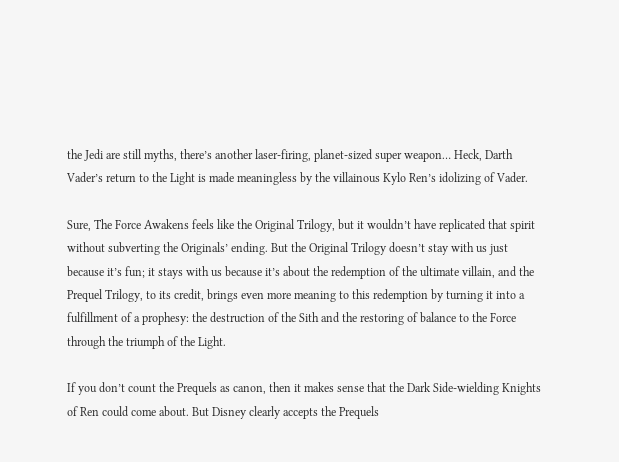the Jedi are still myths, there’s another laser-firing, planet-sized super weapon… Heck, Darth Vader’s return to the Light is made meaningless by the villainous Kylo Ren’s idolizing of Vader.

Sure, The Force Awakens feels like the Original Trilogy, but it wouldn’t have replicated that spirit without subverting the Originals’ ending. But the Original Trilogy doesn’t stay with us just because it’s fun; it stays with us because it’s about the redemption of the ultimate villain, and the Prequel Trilogy, to its credit, brings even more meaning to this redemption by turning it into a fulfillment of a prophesy: the destruction of the Sith and the restoring of balance to the Force through the triumph of the Light.

If you don’t count the Prequels as canon, then it makes sense that the Dark Side-wielding Knights of Ren could come about. But Disney clearly accepts the Prequels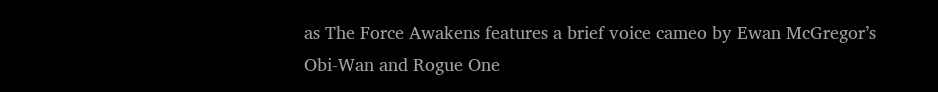as The Force Awakens features a brief voice cameo by Ewan McGregor’s Obi-Wan and Rogue One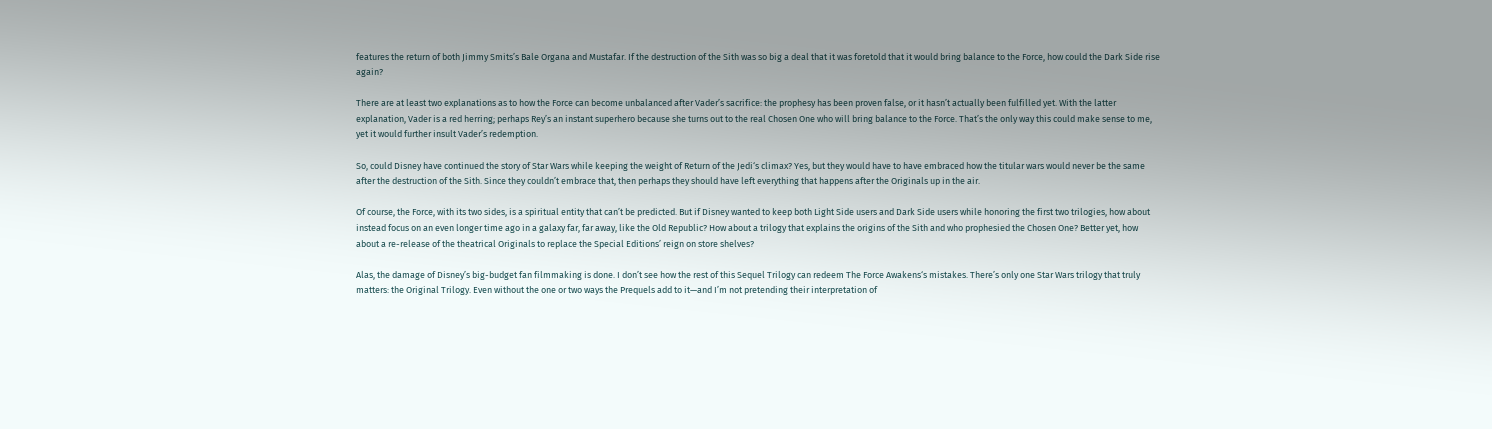features the return of both Jimmy Smits’s Bale Organa and Mustafar. If the destruction of the Sith was so big a deal that it was foretold that it would bring balance to the Force, how could the Dark Side rise again?

There are at least two explanations as to how the Force can become unbalanced after Vader’s sacrifice: the prophesy has been proven false, or it hasn’t actually been fulfilled yet. With the latter explanation, Vader is a red herring; perhaps Rey’s an instant superhero because she turns out to the real Chosen One who will bring balance to the Force. That’s the only way this could make sense to me, yet it would further insult Vader’s redemption.

So, could Disney have continued the story of Star Wars while keeping the weight of Return of the Jedi‘s climax? Yes, but they would have to have embraced how the titular wars would never be the same after the destruction of the Sith. Since they couldn’t embrace that, then perhaps they should have left everything that happens after the Originals up in the air.

Of course, the Force, with its two sides, is a spiritual entity that can’t be predicted. But if Disney wanted to keep both Light Side users and Dark Side users while honoring the first two trilogies, how about instead focus on an even longer time ago in a galaxy far, far away, like the Old Republic? How about a trilogy that explains the origins of the Sith and who prophesied the Chosen One? Better yet, how about a re-release of the theatrical Originals to replace the Special Editions’ reign on store shelves?

Alas, the damage of Disney’s big-budget fan filmmaking is done. I don’t see how the rest of this Sequel Trilogy can redeem The Force Awakens‘s mistakes. There’s only one Star Wars trilogy that truly matters: the Original Trilogy. Even without the one or two ways the Prequels add to it—and I’m not pretending their interpretation of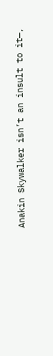Anakin Skywalker isn’t an insult to it—,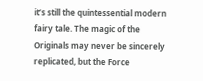it’s still the quintessential modern fairy tale. The magic of the Originals may never be sincerely replicated, but the Force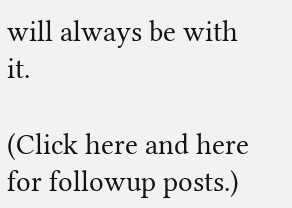will always be with it.

(Click here and here for followup posts.)